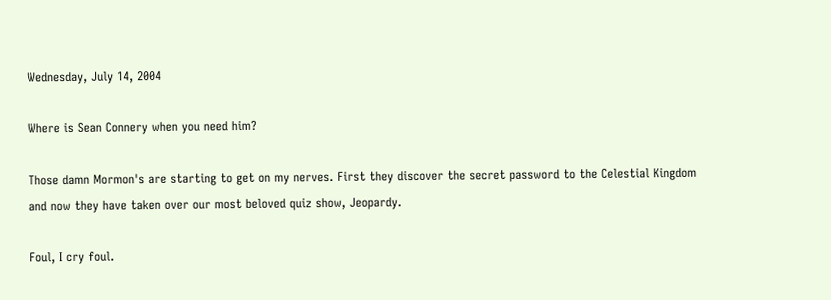Wednesday, July 14, 2004

Where is Sean Connery when you need him?

Those damn Mormon's are starting to get on my nerves. First they discover the secret password to the Celestial Kingdom and now they have taken over our most beloved quiz show, Jeopardy.

Foul, I cry foul.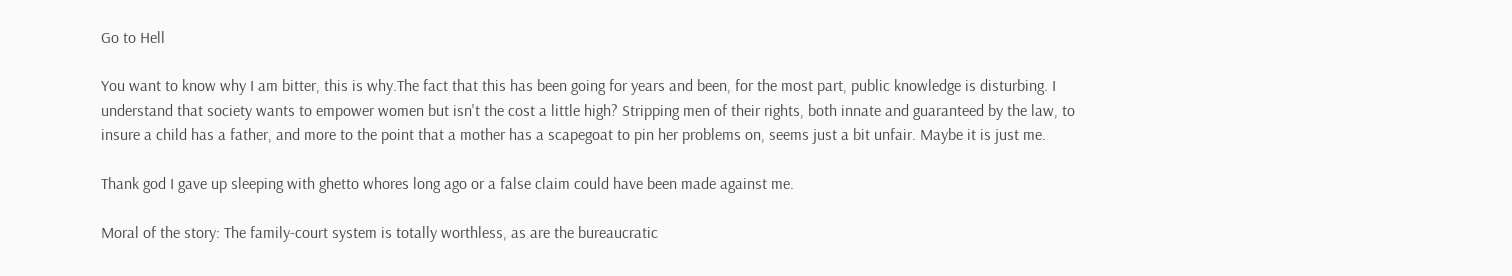Go to Hell

You want to know why I am bitter, this is why.The fact that this has been going for years and been, for the most part, public knowledge is disturbing. I understand that society wants to empower women but isn't the cost a little high? Stripping men of their rights, both innate and guaranteed by the law, to insure a child has a father, and more to the point that a mother has a scapegoat to pin her problems on, seems just a bit unfair. Maybe it is just me.

Thank god I gave up sleeping with ghetto whores long ago or a false claim could have been made against me.

Moral of the story: The family-court system is totally worthless, as are the bureaucratic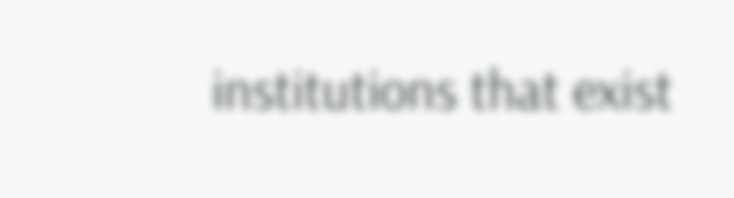institutions that exist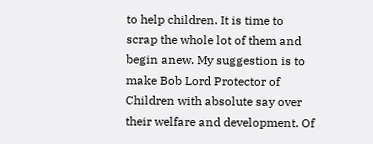to help children. It is time to scrap the whole lot of them and begin anew. My suggestion is to make Bob Lord Protector of Children with absolute say over their welfare and development. Of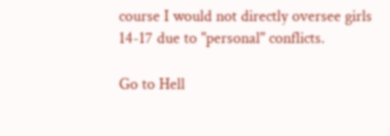course I would not directly oversee girls 14-17 due to "personal" conflicts.

Go to Hell